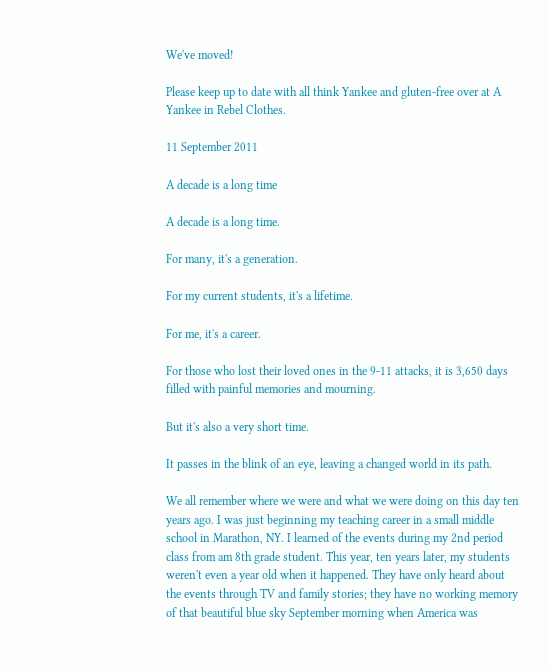We've moved!

Please keep up to date with all think Yankee and gluten-free over at A Yankee in Rebel Clothes.

11 September 2011

A decade is a long time

A decade is a long time.

For many, it's a generation.

For my current students, it's a lifetime.

For me, it's a career.

For those who lost their loved ones in the 9-11 attacks, it is 3,650 days filled with painful memories and mourning.

But it's also a very short time.

It passes in the blink of an eye, leaving a changed world in its path.

We all remember where we were and what we were doing on this day ten years ago. I was just beginning my teaching career in a small middle school in Marathon, NY. I learned of the events during my 2nd period class from am 8th grade student. This year, ten years later, my students weren't even a year old when it happened. They have only heard about the events through TV and family stories; they have no working memory of that beautiful blue sky September morning when America was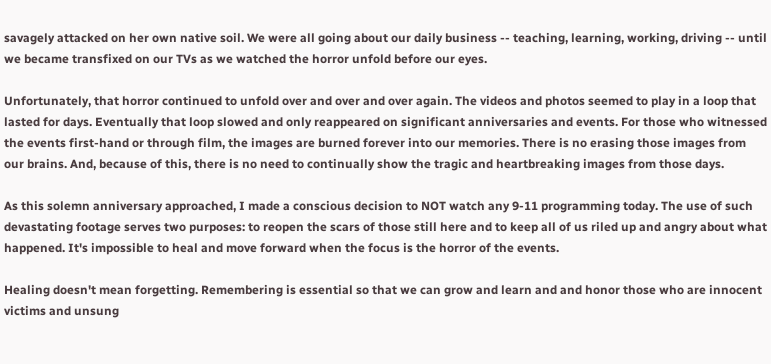savagely attacked on her own native soil. We were all going about our daily business -- teaching, learning, working, driving -- until we became transfixed on our TVs as we watched the horror unfold before our eyes.

Unfortunately, that horror continued to unfold over and over and over again. The videos and photos seemed to play in a loop that lasted for days. Eventually that loop slowed and only reappeared on significant anniversaries and events. For those who witnessed the events first-hand or through film, the images are burned forever into our memories. There is no erasing those images from our brains. And, because of this, there is no need to continually show the tragic and heartbreaking images from those days.

As this solemn anniversary approached, I made a conscious decision to NOT watch any 9-11 programming today. The use of such devastating footage serves two purposes: to reopen the scars of those still here and to keep all of us riled up and angry about what happened. It's impossible to heal and move forward when the focus is the horror of the events.

Healing doesn't mean forgetting. Remembering is essential so that we can grow and learn and and honor those who are innocent victims and unsung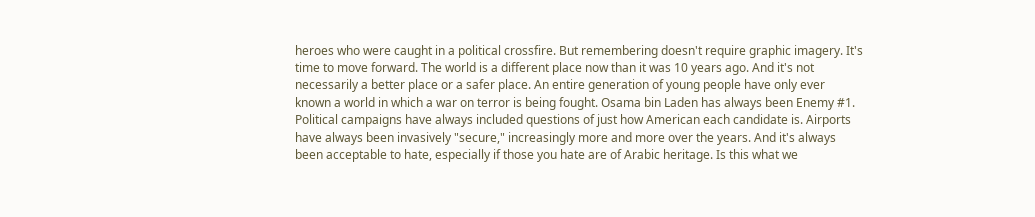heroes who were caught in a political crossfire. But remembering doesn't require graphic imagery. It's time to move forward. The world is a different place now than it was 10 years ago. And it's not necessarily a better place or a safer place. An entire generation of young people have only ever known a world in which a war on terror is being fought. Osama bin Laden has always been Enemy #1. Political campaigns have always included questions of just how American each candidate is. Airports have always been invasively "secure," increasingly more and more over the years. And it's always been acceptable to hate, especially if those you hate are of Arabic heritage. Is this what we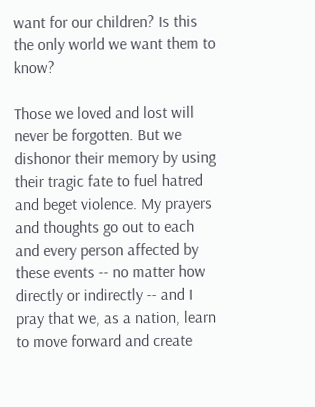want for our children? Is this the only world we want them to know?

Those we loved and lost will never be forgotten. But we dishonor their memory by using their tragic fate to fuel hatred and beget violence. My prayers and thoughts go out to each and every person affected by these events -- no matter how directly or indirectly -- and I pray that we, as a nation, learn to move forward and create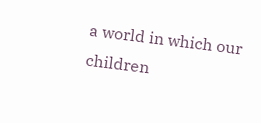a world in which our children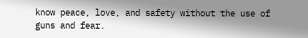know peace, love, and safety without the use of guns and fear.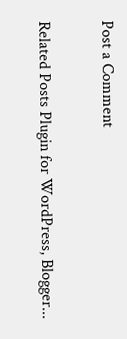Post a Comment


Related Posts Plugin for WordPress, Blogger...